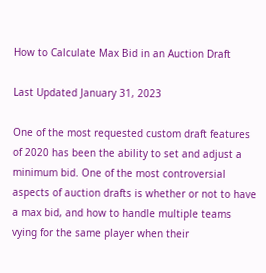How to Calculate Max Bid in an Auction Draft

Last Updated January 31, 2023

One of the most requested custom draft features of 2020 has been the ability to set and adjust a minimum bid. One of the most controversial aspects of auction drafts is whether or not to have a max bid, and how to handle multiple teams vying for the same player when their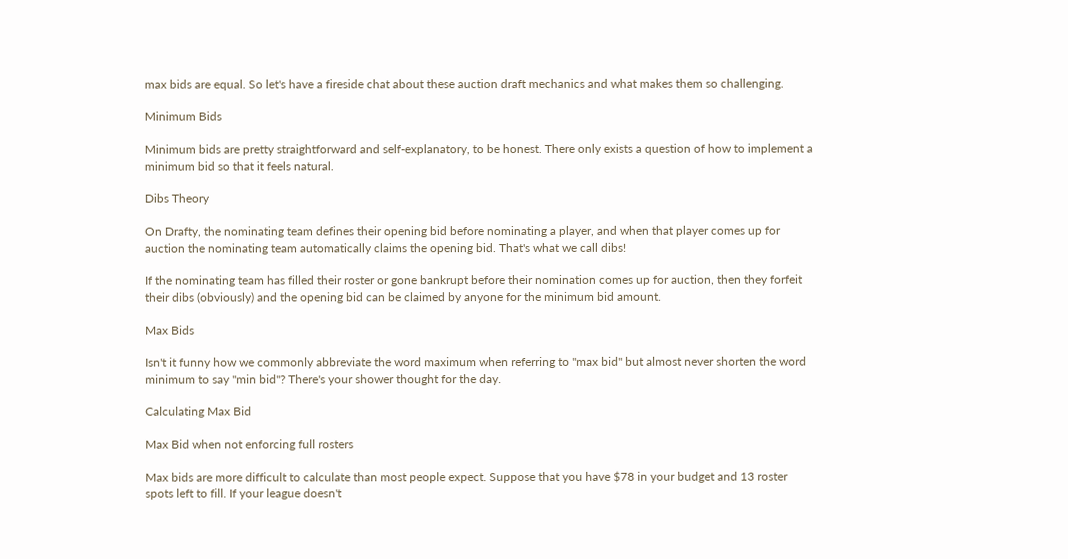max bids are equal. So let's have a fireside chat about these auction draft mechanics and what makes them so challenging.

Minimum Bids

Minimum bids are pretty straightforward and self-explanatory, to be honest. There only exists a question of how to implement a minimum bid so that it feels natural.

Dibs Theory

On Drafty, the nominating team defines their opening bid before nominating a player, and when that player comes up for auction the nominating team automatically claims the opening bid. That's what we call dibs!

If the nominating team has filled their roster or gone bankrupt before their nomination comes up for auction, then they forfeit their dibs (obviously) and the opening bid can be claimed by anyone for the minimum bid amount.

Max Bids

Isn't it funny how we commonly abbreviate the word maximum when referring to "max bid" but almost never shorten the word minimum to say "min bid"? There's your shower thought for the day.

Calculating Max Bid

Max Bid when not enforcing full rosters

Max bids are more difficult to calculate than most people expect. Suppose that you have $78 in your budget and 13 roster spots left to fill. If your league doesn't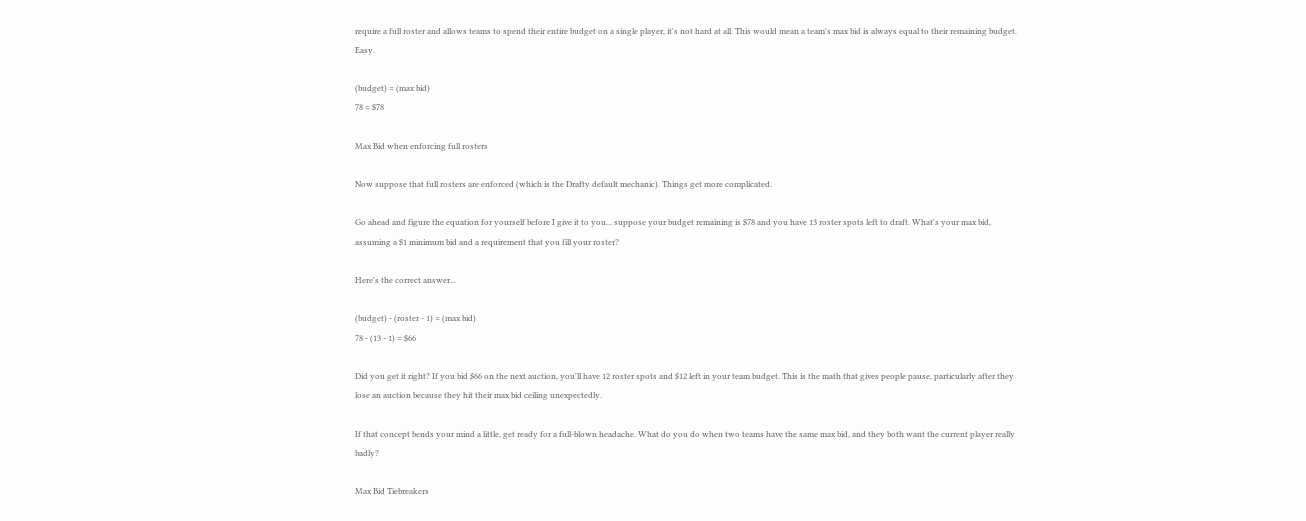require a full roster and allows teams to spend their entire budget on a single player, it's not hard at all. This would mean a team's max bid is always equal to their remaining budget. Easy.

(budget) = (max bid)
78 = $78

Max Bid when enforcing full rosters

Now suppose that full rosters are enforced (which is the Drafty default mechanic). Things get more complicated.

Go ahead and figure the equation for yourself before I give it to you... suppose your budget remaining is $78 and you have 13 roster spots left to draft. What's your max bid, assuming a $1 minimum bid and a requirement that you fill your roster?

Here's the correct answer...

(budget) - (roster - 1) = (max bid)
78 - (13 - 1) = $66

Did you get it right? If you bid $66 on the next auction, you'll have 12 roster spots and $12 left in your team budget. This is the math that gives people pause, particularly after they lose an auction because they hit their max bid ceiling unexpectedly.

If that concept bends your mind a little, get ready for a full-blown headache. What do you do when two teams have the same max bid, and they both want the current player really badly?

Max Bid Tiebreakers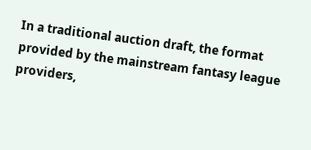In a traditional auction draft, the format provided by the mainstream fantasy league providers,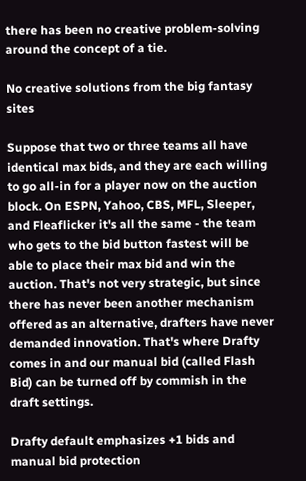there has been no creative problem-solving around the concept of a tie.

No creative solutions from the big fantasy sites

Suppose that two or three teams all have identical max bids, and they are each willing to go all-in for a player now on the auction block. On ESPN, Yahoo, CBS, MFL, Sleeper, and Fleaflicker it's all the same - the team who gets to the bid button fastest will be able to place their max bid and win the auction. That's not very strategic, but since there has never been another mechanism offered as an alternative, drafters have never demanded innovation. That's where Drafty comes in and our manual bid (called Flash Bid) can be turned off by commish in the draft settings.

Drafty default emphasizes +1 bids and manual bid protection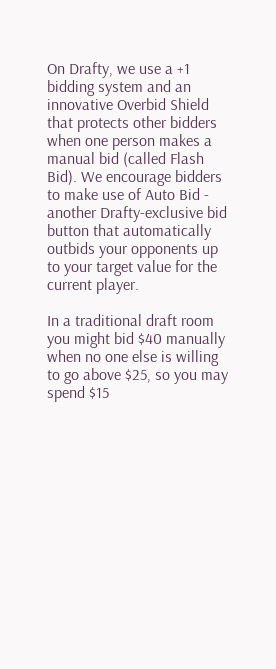On Drafty, we use a +1 bidding system and an innovative Overbid Shield that protects other bidders when one person makes a manual bid (called Flash Bid). We encourage bidders to make use of Auto Bid - another Drafty-exclusive bid button that automatically outbids your opponents up to your target value for the current player.

In a traditional draft room you might bid $40 manually when no one else is willing to go above $25, so you may spend $15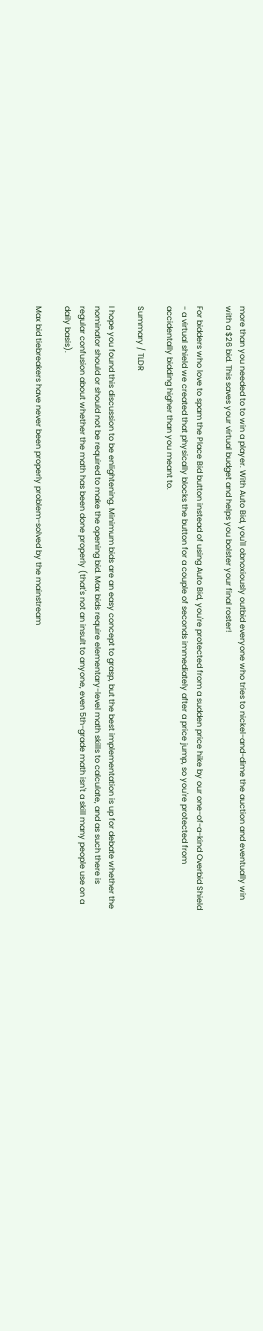more than you needed to to win a player. With Auto Bid, you'll obnoxiously outbid everyone who tries to nickel-and-dime the auction and eventually win with a $26 bid. This saves your virtual budget and helps you bolster your final roster!

For bidders who love to spam the Place Bid button instead of using Auto Bid, you're protected from a sudden price hike by our one-of-a-kind Overbid Shield - a virtual shield we created that physically blocks the button for a couple of seconds immediately after a price jump, so you're protected from accidentally bidding higher than you meant to.

Summary / TLDR

I hope you found this discussion to be enlightening. Minimum bids are an easy concept to grasp, but the best implementation is up for debate whether the nominator should or should not be required to make the opening bid. Max bids require elementary-level math skills to calculate, and as such there is regular confusion about whether the math has been done properly (that's not an insult to anyone, even 5th-grade math isn't a skill many people use on a daily basis).

Max bid tiebreakers have never been properly problem-solved by the mainstream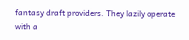fantasy draft providers. They lazily operate with a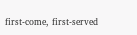first-come, first-served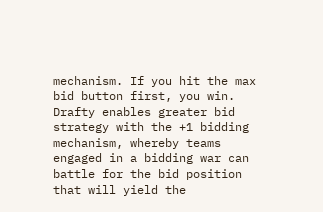mechanism. If you hit the max bid button first, you win. Drafty enables greater bid strategy with the +1 bidding mechanism, whereby teams engaged in a bidding war can battle for the bid position that will yield the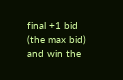final +1 bid (the max bid) and win the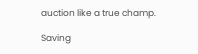auction like a true champ.

Saving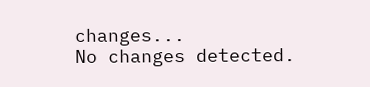changes...
No changes detected.